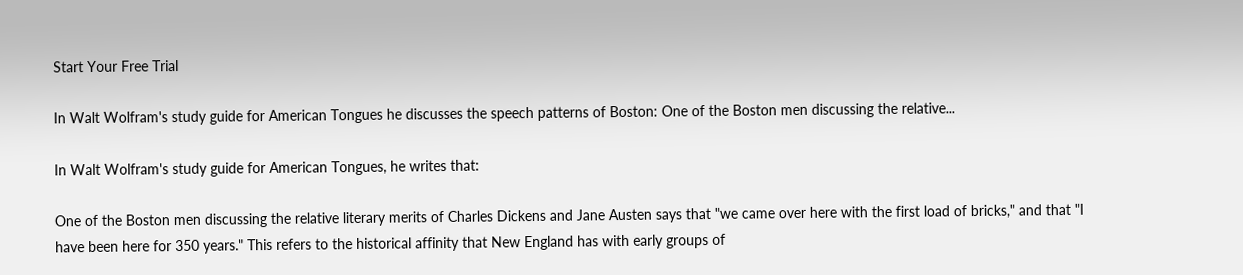Start Your Free Trial

In Walt Wolfram's study guide for American Tongues he discusses the speech patterns of Boston: One of the Boston men discussing the relative...

In Walt Wolfram's study guide for American Tongues, he writes that:

One of the Boston men discussing the relative literary merits of Charles Dickens and Jane Austen says that "we came over here with the first load of bricks," and that "I have been here for 350 years." This refers to the historical affinity that New England has with early groups of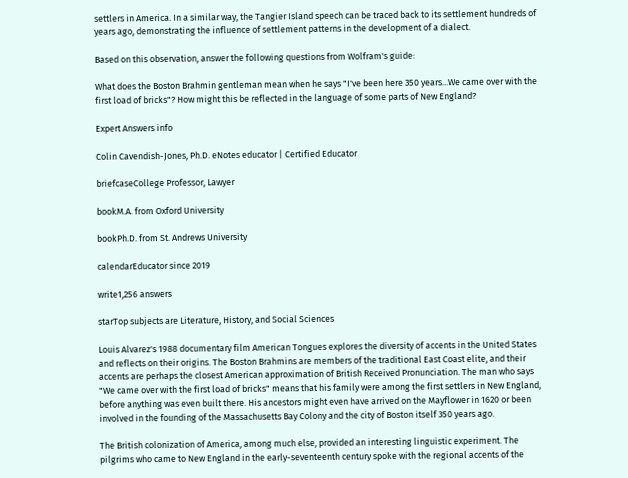settlers in America. In a similar way, the Tangier Island speech can be traced back to its settlement hundreds of years ago, demonstrating the influence of settlement patterns in the development of a dialect.

Based on this observation, answer the following questions from Wolfram's guide:

What does the Boston Brahmin gentleman mean when he says "I've been here 350 years...We came over with the first load of bricks"? How might this be reflected in the language of some parts of New England?

Expert Answers info

Colin Cavendish-Jones, Ph.D. eNotes educator | Certified Educator

briefcaseCollege Professor, Lawyer

bookM.A. from Oxford University

bookPh.D. from St. Andrews University

calendarEducator since 2019

write1,256 answers

starTop subjects are Literature, History, and Social Sciences

Louis Alvarez's 1988 documentary film American Tongues explores the diversity of accents in the United States and reflects on their origins. The Boston Brahmins are members of the traditional East Coast elite, and their accents are perhaps the closest American approximation of British Received Pronunciation. The man who says "We came over with the first load of bricks" means that his family were among the first settlers in New England, before anything was even built there. His ancestors might even have arrived on the Mayflower in 1620 or been involved in the founding of the Massachusetts Bay Colony and the city of Boston itself 350 years ago.

The British colonization of America, among much else, provided an interesting linguistic experiment. The pilgrims who came to New England in the early-seventeenth century spoke with the regional accents of the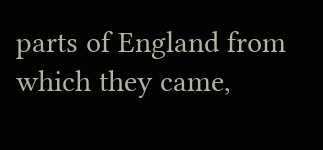parts of England from which they came,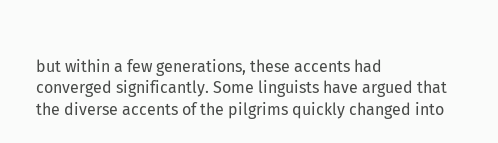but within a few generations, these accents had converged significantly. Some linguists have argued that the diverse accents of the pilgrims quickly changed into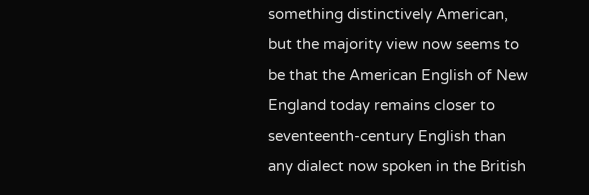something distinctively American, but the majority view now seems to be that the American English of New England today remains closer to seventeenth-century English than any dialect now spoken in the British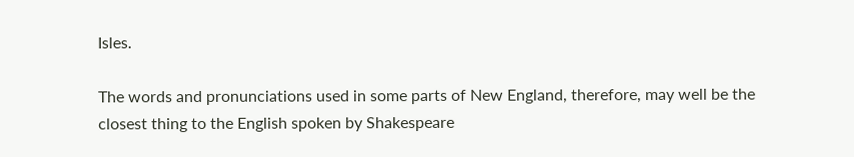Isles.

The words and pronunciations used in some parts of New England, therefore, may well be the closest thing to the English spoken by Shakespeare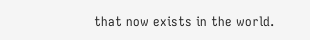that now exists in the world.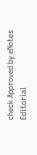check Approved by eNotes Editorial